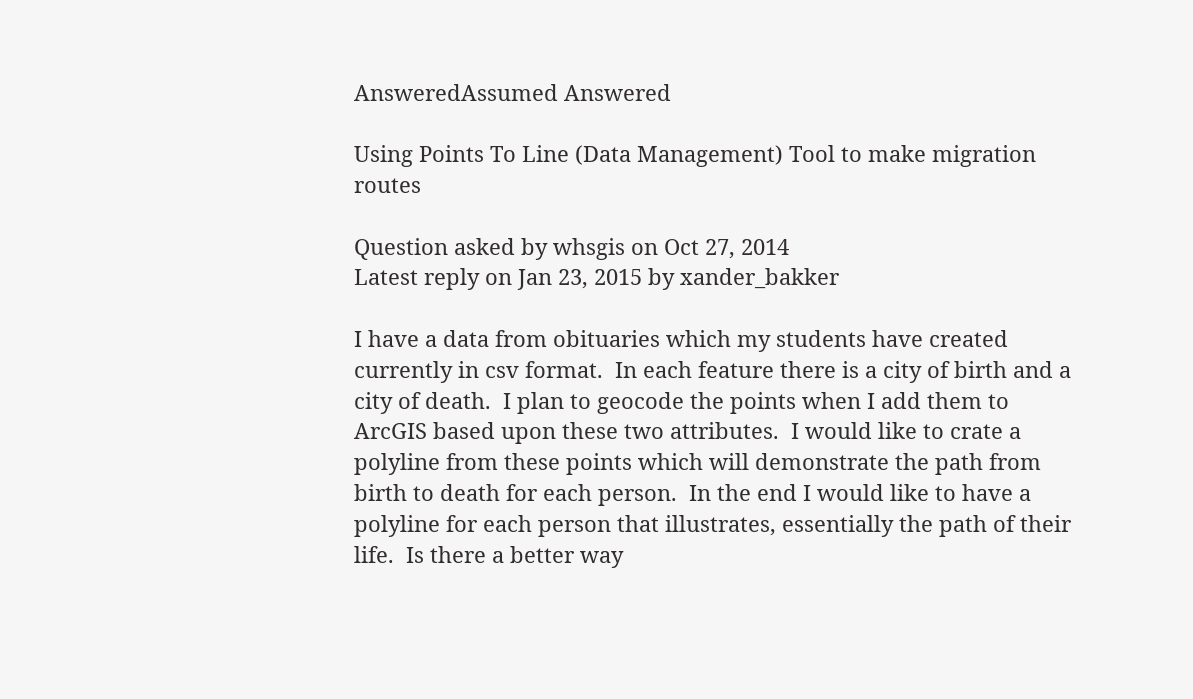AnsweredAssumed Answered

Using Points To Line (Data Management) Tool to make migration routes

Question asked by whsgis on Oct 27, 2014
Latest reply on Jan 23, 2015 by xander_bakker

I have a data from obituaries which my students have created currently in csv format.  In each feature there is a city of birth and a city of death.  I plan to geocode the points when I add them to ArcGIS based upon these two attributes.  I would like to crate a polyline from these points which will demonstrate the path from birth to death for each person.  In the end I would like to have a polyline for each person that illustrates, essentially the path of their life.  Is there a better way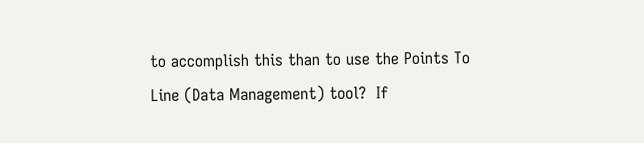to accomplish this than to use the Points To Line (Data Management) tool?  If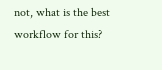not, what is the best workflow for this?